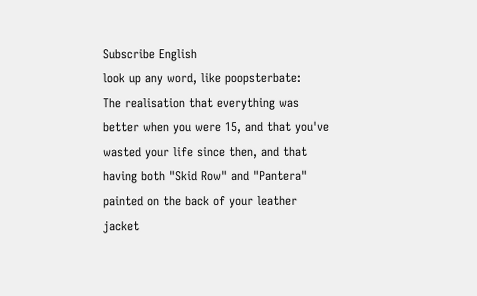Subscribe English
look up any word, like poopsterbate:
The realisation that everything was better when you were 15, and that you've wasted your life since then, and that having both "Skid Row" and "Pantera" painted on the back of your leather jacket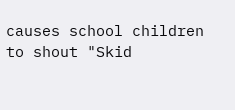causes school children to shout "Skid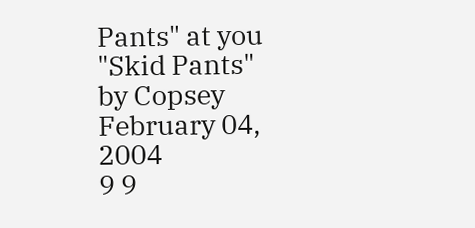Pants" at you
"Skid Pants"
by Copsey February 04, 2004
9 9